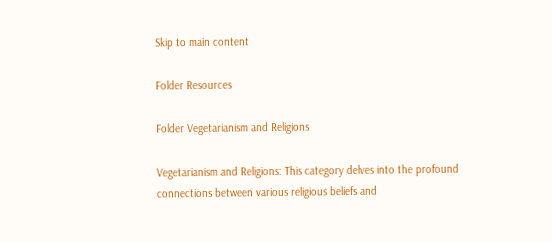Skip to main content

Folder Resources

Folder Vegetarianism and Religions

Vegetarianism and Religions: This category delves into the profound connections between various religious beliefs and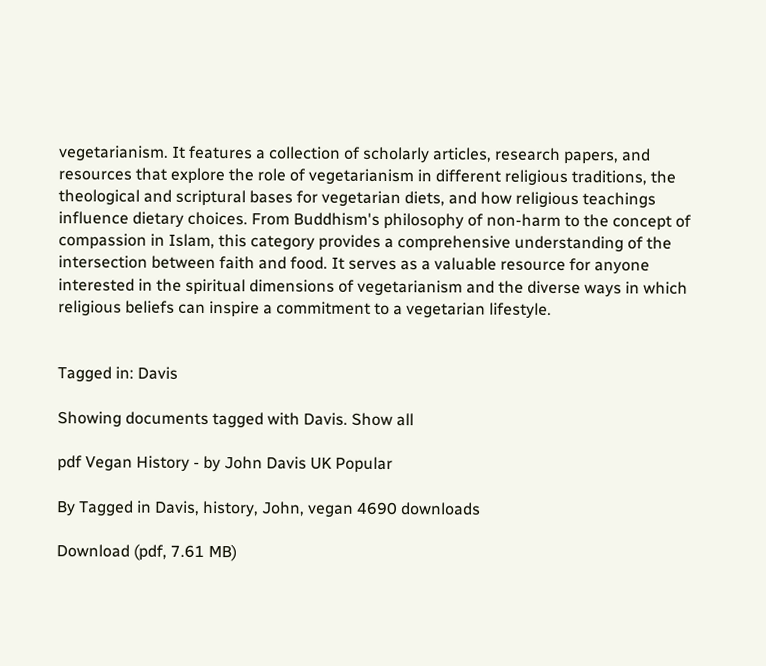vegetarianism. It features a collection of scholarly articles, research papers, and resources that explore the role of vegetarianism in different religious traditions, the theological and scriptural bases for vegetarian diets, and how religious teachings influence dietary choices. From Buddhism's philosophy of non-harm to the concept of compassion in Islam, this category provides a comprehensive understanding of the intersection between faith and food. It serves as a valuable resource for anyone interested in the spiritual dimensions of vegetarianism and the diverse ways in which religious beliefs can inspire a commitment to a vegetarian lifestyle.


Tagged in: Davis

Showing documents tagged with Davis. Show all

pdf Vegan History - by John Davis UK Popular

By Tagged in Davis, history, John, vegan 4690 downloads

Download (pdf, 7.61 MB)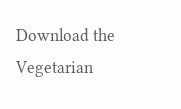Download the Vegetarian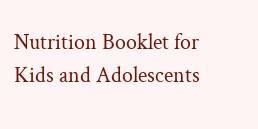Nutrition Booklet for Kids and Adolescents